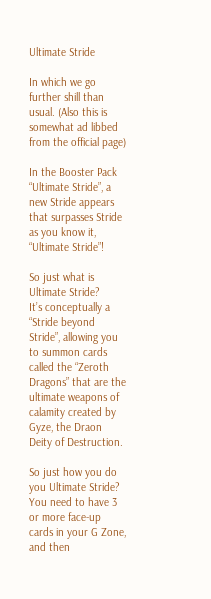Ultimate Stride

In which we go further shill than usual. (Also this is somewhat ad libbed from the official page)

In the Booster Pack “Ultimate Stride”, a new Stride appears that surpasses Stride as you know it, “Ultimate Stride”!

So just what is Ultimate Stride?
It’s conceptually a “Stride beyond Stride”, allowing you to summon cards called the “Zeroth Dragons” that are the ultimate weapons of calamity created by Gyze, the Draon Deity of Destruction.

So just how you do you Ultimate Stride?
You need to have 3 or more face-up cards in your G Zone, and then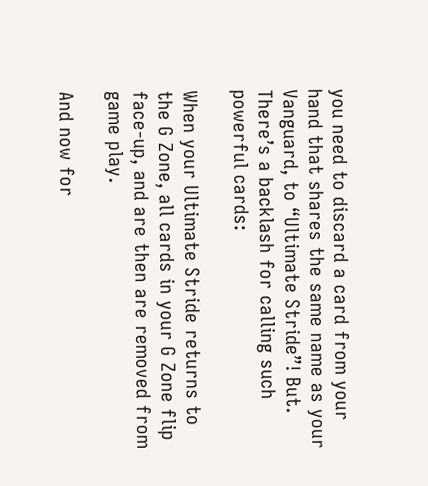you need to discard a card from your hand that shares the same name as your Vanguard, to “Ultimate Stride”! But. There’s a backlash for calling such powerful cards:

When your Ultimate Stride returns to the G Zone, all cards in your G Zone flip face-up, and are then are removed from game play.

And now for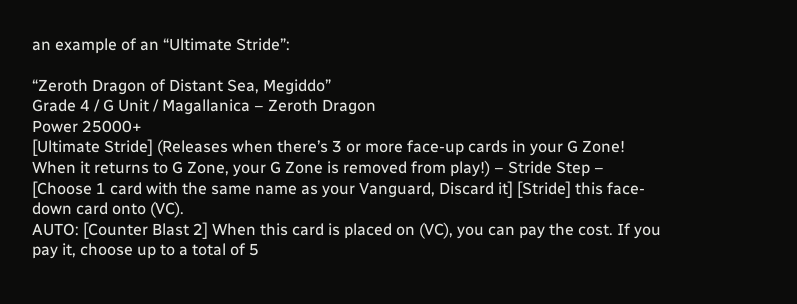an example of an “Ultimate Stride”:

“Zeroth Dragon of Distant Sea, Megiddo”
Grade 4 / G Unit / Magallanica – Zeroth Dragon
Power 25000+
[Ultimate Stride] (Releases when there’s 3 or more face-up cards in your G Zone! When it returns to G Zone, your G Zone is removed from play!) – Stride Step – [Choose 1 card with the same name as your Vanguard, Discard it] [Stride] this face-down card onto (VC).
AUTO: [Counter Blast 2] When this card is placed on (VC), you can pay the cost. If you pay it, choose up to a total of 5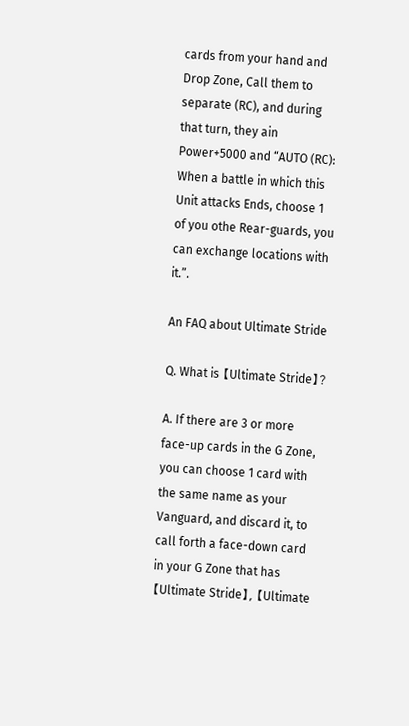cards from your hand and Drop Zone, Call them to separate (RC), and during that turn, they ain Power+5000 and “AUTO (RC): When a battle in which this Unit attacks Ends, choose 1 of you othe Rear-guards, you can exchange locations with it.”.

An FAQ about Ultimate Stride

Q. What is 【Ultimate Stride】?

A. If there are 3 or more face-up cards in the G Zone, you can choose 1 card with the same name as your Vanguard, and discard it, to call forth a face-down card in your G Zone that has 【Ultimate Stride】, 【Ultimate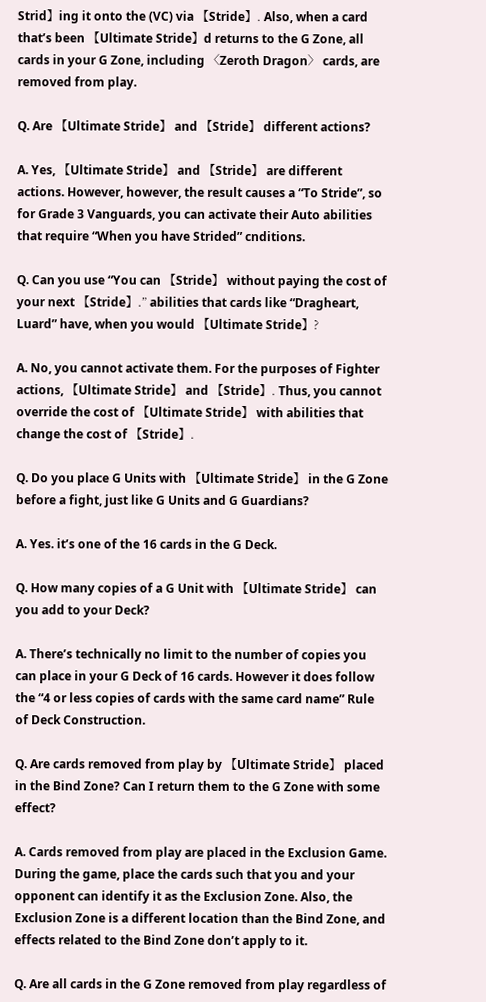Strid】ing it onto the (VC) via 【Stride】. Also, when a card that’s been 【Ultimate Stride】d returns to the G Zone, all cards in your G Zone, including 〈Zeroth Dragon〉 cards, are removed from play.

Q. Are 【Ultimate Stride】 and 【Stride】 different actions?

A. Yes, 【Ultimate Stride】 and 【Stride】 are different actions. However, however, the result causes a “To Stride”, so for Grade 3 Vanguards, you can activate their Auto abilities that require “When you have Strided” cnditions.

Q. Can you use “You can 【Stride】 without paying the cost of your next 【Stride】.” abilities that cards like “Dragheart, Luard” have, when you would 【Ultimate Stride】?

A. No, you cannot activate them. For the purposes of Fighter actions, 【Ultimate Stride】 and 【Stride】. Thus, you cannot override the cost of 【Ultimate Stride】 with abilities that change the cost of 【Stride】.

Q. Do you place G Units with 【Ultimate Stride】 in the G Zone before a fight, just like G Units and G Guardians?

A. Yes. it’s one of the 16 cards in the G Deck.

Q. How many copies of a G Unit with 【Ultimate Stride】 can you add to your Deck?

A. There’s technically no limit to the number of copies you can place in your G Deck of 16 cards. However it does follow the “4 or less copies of cards with the same card name” Rule of Deck Construction.

Q. Are cards removed from play by 【Ultimate Stride】 placed in the Bind Zone? Can I return them to the G Zone with some effect?

A. Cards removed from play are placed in the Exclusion Game. During the game, place the cards such that you and your opponent can identify it as the Exclusion Zone. Also, the Exclusion Zone is a different location than the Bind Zone, and effects related to the Bind Zone don’t apply to it.

Q. Are all cards in the G Zone removed from play regardless of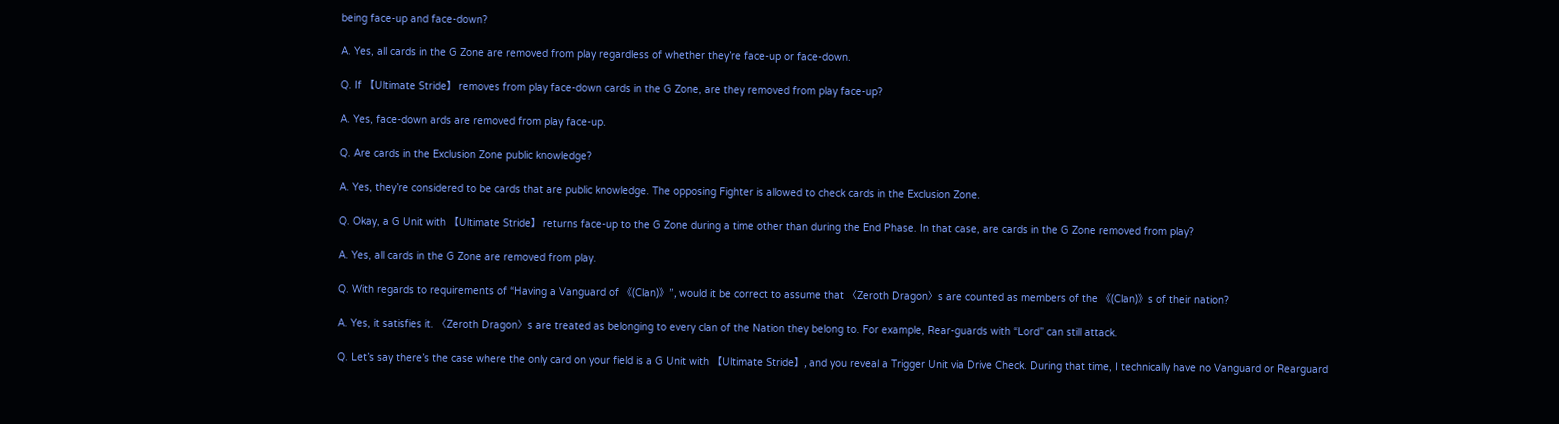being face-up and face-down?

A. Yes, all cards in the G Zone are removed from play regardless of whether they’re face-up or face-down.

Q. If 【Ultimate Stride】 removes from play face-down cards in the G Zone, are they removed from play face-up?

A. Yes, face-down ards are removed from play face-up.

Q. Are cards in the Exclusion Zone public knowledge?

A. Yes, they’re considered to be cards that are public knowledge. The opposing Fighter is allowed to check cards in the Exclusion Zone.

Q. Okay, a G Unit with 【Ultimate Stride】 returns face-up to the G Zone during a time other than during the End Phase. In that case, are cards in the G Zone removed from play?

A. Yes, all cards in the G Zone are removed from play.

Q. With regards to requirements of “Having a Vanguard of 《(Clan)》”, would it be correct to assume that 〈Zeroth Dragon〉s are counted as members of the 《(Clan)》s of their nation?

A. Yes, it satisfies it. 〈Zeroth Dragon〉s are treated as belonging to every clan of the Nation they belong to. For example, Rear-guards with “Lord” can still attack.

Q. Let’s say there’s the case where the only card on your field is a G Unit with 【Ultimate Stride】, and you reveal a Trigger Unit via Drive Check. During that time, I technically have no Vanguard or Rearguard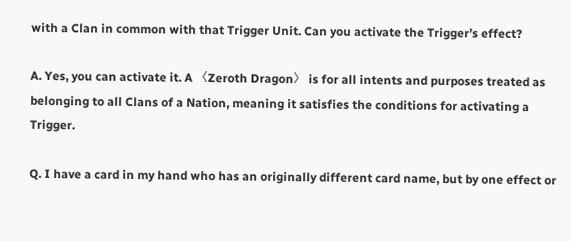with a Clan in common with that Trigger Unit. Can you activate the Trigger’s effect?

A. Yes, you can activate it. A 〈Zeroth Dragon〉 is for all intents and purposes treated as belonging to all Clans of a Nation, meaning it satisfies the conditions for activating a Trigger.

Q. I have a card in my hand who has an originally different card name, but by one effect or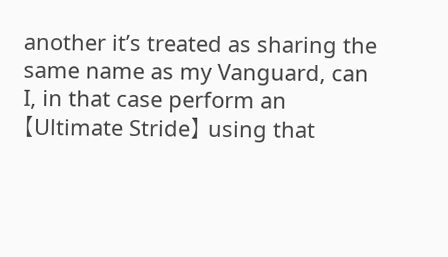another it’s treated as sharing the same name as my Vanguard, can I, in that case perform an 【Ultimate Stride】 using that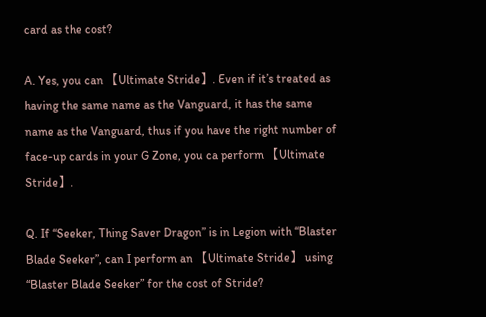card as the cost?

A. Yes, you can 【Ultimate Stride】. Even if it’s treated as having the same name as the Vanguard, it has the same name as the Vanguard, thus if you have the right number of face-up cards in your G Zone, you ca perform 【Ultimate Stride】.

Q. If “Seeker, Thing Saver Dragon” is in Legion with “Blaster Blade Seeker”, can I perform an 【Ultimate Stride】 using “Blaster Blade Seeker” for the cost of Stride?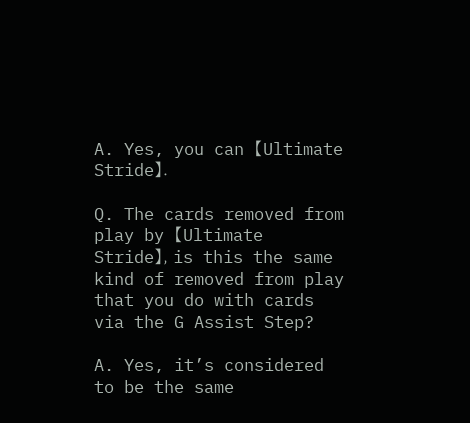A. Yes, you can 【Ultimate Stride】.

Q. The cards removed from play by 【Ultimate Stride】, is this the same kind of removed from play that you do with cards via the G Assist Step?

A. Yes, it’s considered to be the same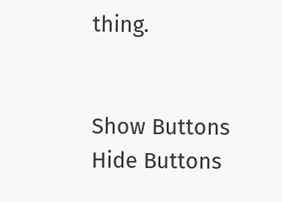thing.


Show Buttons
Hide Buttons